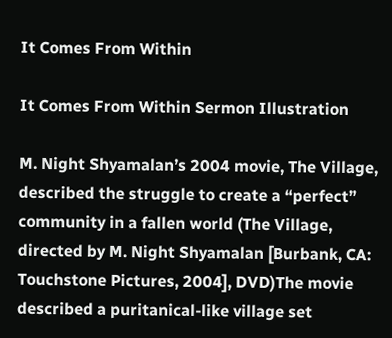It Comes From Within

It Comes From Within Sermon Illustration

M. Night Shyamalan’s 2004 movie, The Village, described the struggle to create a “perfect” community in a fallen world (The Village, directed by M. Night Shyamalan [Burbank, CA: Touchstone Pictures, 2004], DVD)The movie described a puritanical-like village set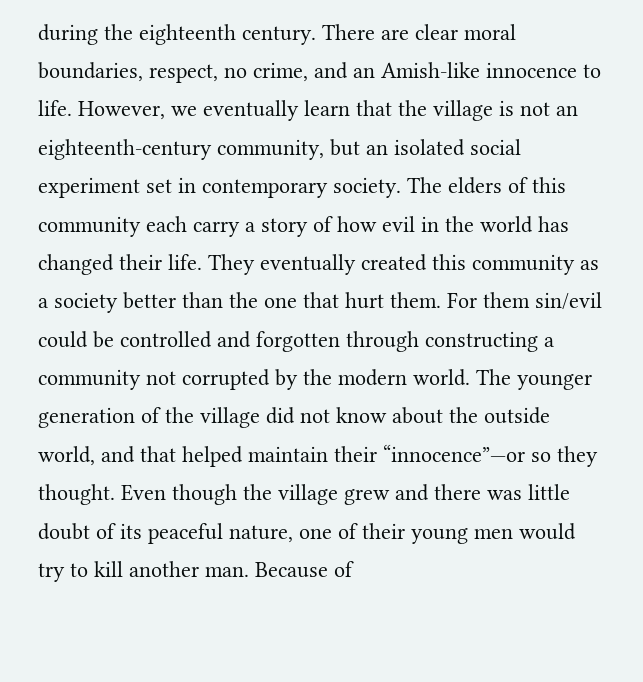during the eighteenth century. There are clear moral boundaries, respect, no crime, and an Amish-like innocence to life. However, we eventually learn that the village is not an eighteenth-century community, but an isolated social experiment set in contemporary society. The elders of this community each carry a story of how evil in the world has changed their life. They eventually created this community as a society better than the one that hurt them. For them sin/evil could be controlled and forgotten through constructing a community not corrupted by the modern world. The younger generation of the village did not know about the outside world, and that helped maintain their “innocence”—or so they thought. Even though the village grew and there was little doubt of its peaceful nature, one of their young men would try to kill another man. Because of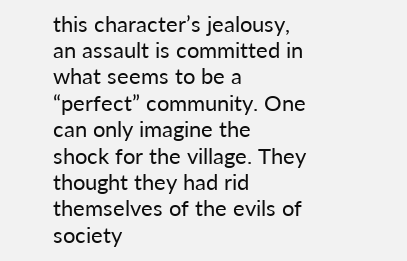this character’s jealousy, an assault is committed in what seems to be a “perfect” community. One can only imagine the shock for the village. They thought they had rid themselves of the evils of society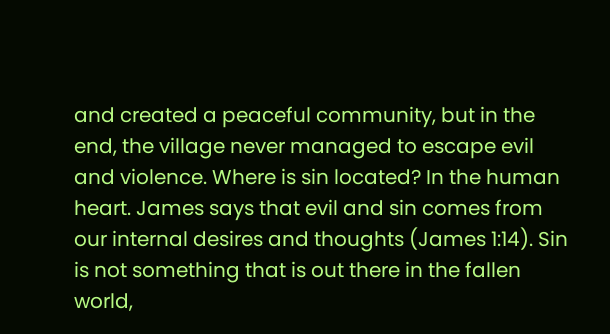and created a peaceful community, but in the end, the village never managed to escape evil and violence. Where is sin located? In the human heart. James says that evil and sin comes from our internal desires and thoughts (James 1:14). Sin is not something that is out there in the fallen world,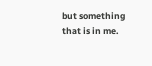but something that is in me.